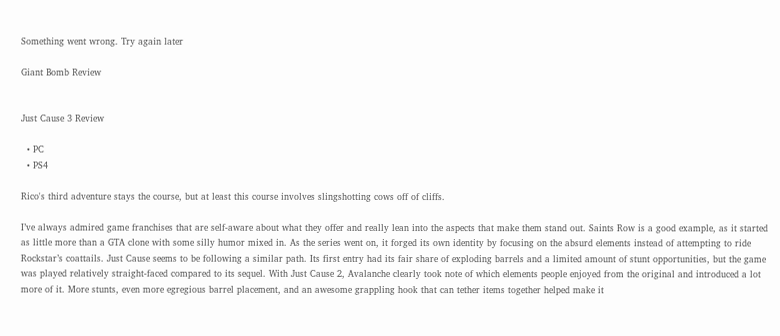Something went wrong. Try again later

Giant Bomb Review


Just Cause 3 Review

  • PC
  • PS4

Rico's third adventure stays the course, but at least this course involves slingshotting cows off of cliffs.

I’ve always admired game franchises that are self-aware about what they offer and really lean into the aspects that make them stand out. Saints Row is a good example, as it started as little more than a GTA clone with some silly humor mixed in. As the series went on, it forged its own identity by focusing on the absurd elements instead of attempting to ride Rockstar’s coattails. Just Cause seems to be following a similar path. Its first entry had its fair share of exploding barrels and a limited amount of stunt opportunities, but the game was played relatively straight-faced compared to its sequel. With Just Cause 2, Avalanche clearly took note of which elements people enjoyed from the original and introduced a lot more of it. More stunts, even more egregious barrel placement, and an awesome grappling hook that can tether items together helped make it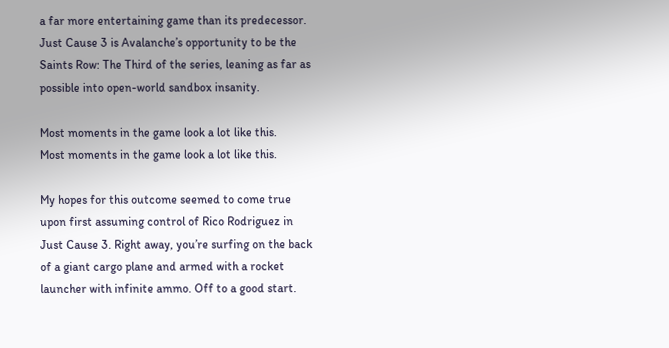a far more entertaining game than its predecessor. Just Cause 3 is Avalanche’s opportunity to be the Saints Row: The Third of the series, leaning as far as possible into open-world sandbox insanity.

Most moments in the game look a lot like this.
Most moments in the game look a lot like this.

My hopes for this outcome seemed to come true upon first assuming control of Rico Rodriguez in Just Cause 3. Right away, you’re surfing on the back of a giant cargo plane and armed with a rocket launcher with infinite ammo. Off to a good start.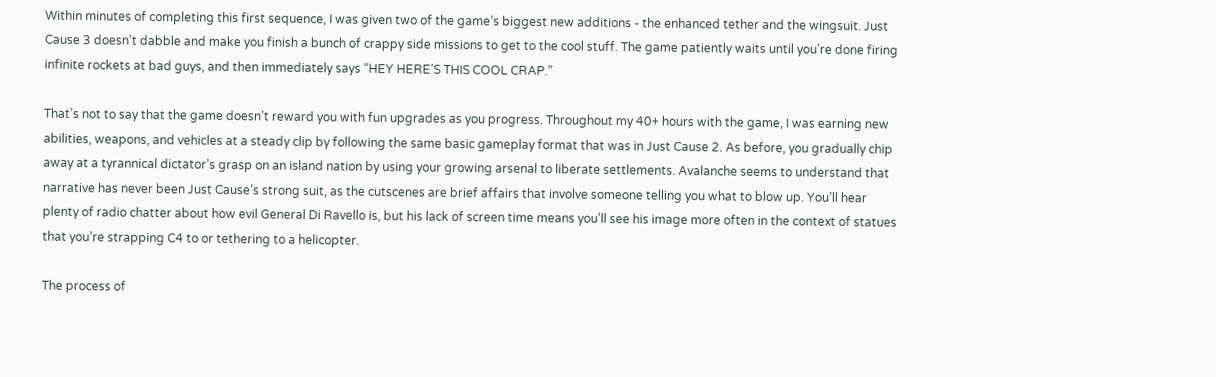Within minutes of completing this first sequence, I was given two of the game’s biggest new additions - the enhanced tether and the wingsuit. Just Cause 3 doesn’t dabble and make you finish a bunch of crappy side missions to get to the cool stuff. The game patiently waits until you’re done firing infinite rockets at bad guys, and then immediately says “HEY HERE’S THIS COOL CRAP.”

That’s not to say that the game doesn’t reward you with fun upgrades as you progress. Throughout my 40+ hours with the game, I was earning new abilities, weapons, and vehicles at a steady clip by following the same basic gameplay format that was in Just Cause 2. As before, you gradually chip away at a tyrannical dictator’s grasp on an island nation by using your growing arsenal to liberate settlements. Avalanche seems to understand that narrative has never been Just Cause’s strong suit, as the cutscenes are brief affairs that involve someone telling you what to blow up. You’ll hear plenty of radio chatter about how evil General Di Ravello is, but his lack of screen time means you’ll see his image more often in the context of statues that you’re strapping C4 to or tethering to a helicopter.

The process of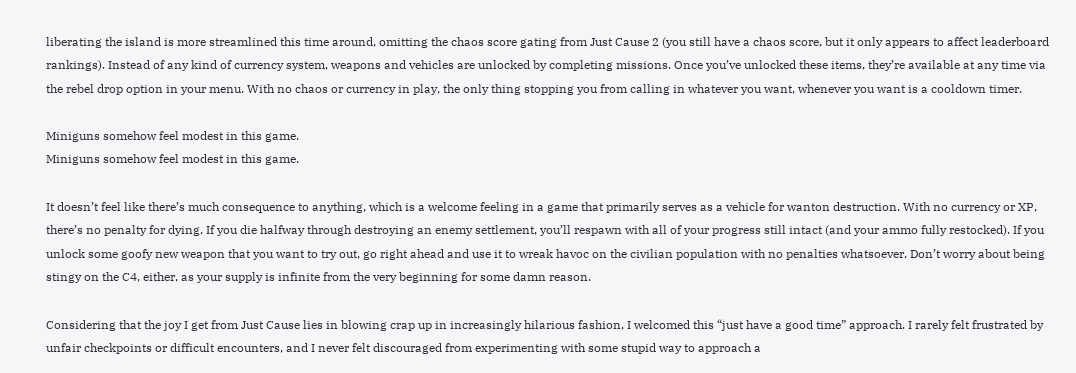liberating the island is more streamlined this time around, omitting the chaos score gating from Just Cause 2 (you still have a chaos score, but it only appears to affect leaderboard rankings). Instead of any kind of currency system, weapons and vehicles are unlocked by completing missions. Once you’ve unlocked these items, they’re available at any time via the rebel drop option in your menu. With no chaos or currency in play, the only thing stopping you from calling in whatever you want, whenever you want is a cooldown timer.

Miniguns somehow feel modest in this game.
Miniguns somehow feel modest in this game.

It doesn’t feel like there’s much consequence to anything, which is a welcome feeling in a game that primarily serves as a vehicle for wanton destruction. With no currency or XP, there’s no penalty for dying. If you die halfway through destroying an enemy settlement, you’ll respawn with all of your progress still intact (and your ammo fully restocked). If you unlock some goofy new weapon that you want to try out, go right ahead and use it to wreak havoc on the civilian population with no penalties whatsoever. Don’t worry about being stingy on the C4, either, as your supply is infinite from the very beginning for some damn reason.

Considering that the joy I get from Just Cause lies in blowing crap up in increasingly hilarious fashion, I welcomed this “just have a good time” approach. I rarely felt frustrated by unfair checkpoints or difficult encounters, and I never felt discouraged from experimenting with some stupid way to approach a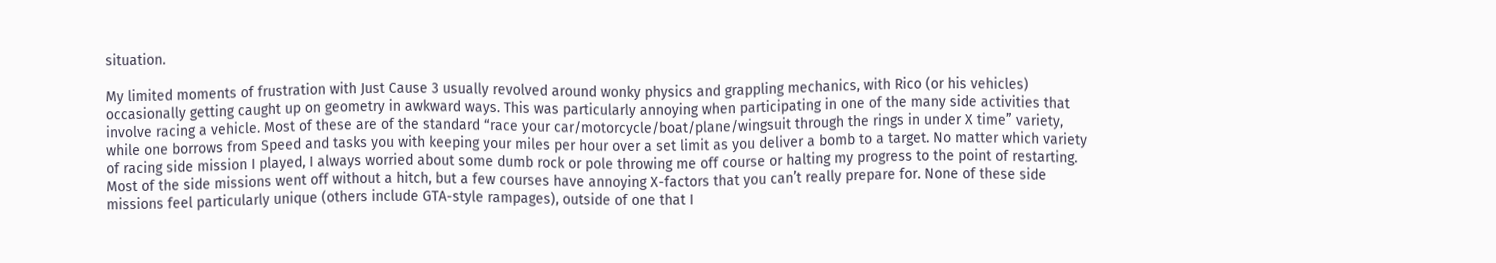situation.

My limited moments of frustration with Just Cause 3 usually revolved around wonky physics and grappling mechanics, with Rico (or his vehicles) occasionally getting caught up on geometry in awkward ways. This was particularly annoying when participating in one of the many side activities that involve racing a vehicle. Most of these are of the standard “race your car/motorcycle/boat/plane/wingsuit through the rings in under X time” variety, while one borrows from Speed and tasks you with keeping your miles per hour over a set limit as you deliver a bomb to a target. No matter which variety of racing side mission I played, I always worried about some dumb rock or pole throwing me off course or halting my progress to the point of restarting. Most of the side missions went off without a hitch, but a few courses have annoying X-factors that you can’t really prepare for. None of these side missions feel particularly unique (others include GTA-style rampages), outside of one that I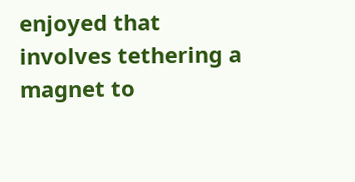enjoyed that involves tethering a magnet to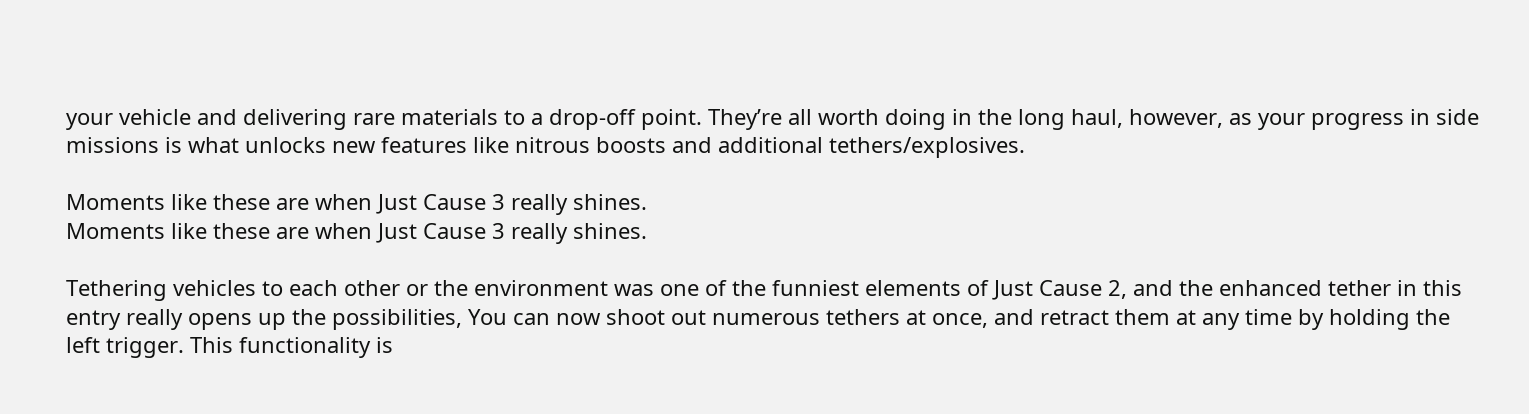your vehicle and delivering rare materials to a drop-off point. They’re all worth doing in the long haul, however, as your progress in side missions is what unlocks new features like nitrous boosts and additional tethers/explosives.

Moments like these are when Just Cause 3 really shines.
Moments like these are when Just Cause 3 really shines.

Tethering vehicles to each other or the environment was one of the funniest elements of Just Cause 2, and the enhanced tether in this entry really opens up the possibilities, You can now shoot out numerous tethers at once, and retract them at any time by holding the left trigger. This functionality is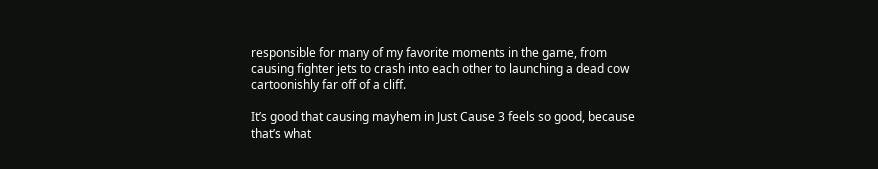responsible for many of my favorite moments in the game, from causing fighter jets to crash into each other to launching a dead cow cartoonishly far off of a cliff.

It’s good that causing mayhem in Just Cause 3 feels so good, because that’s what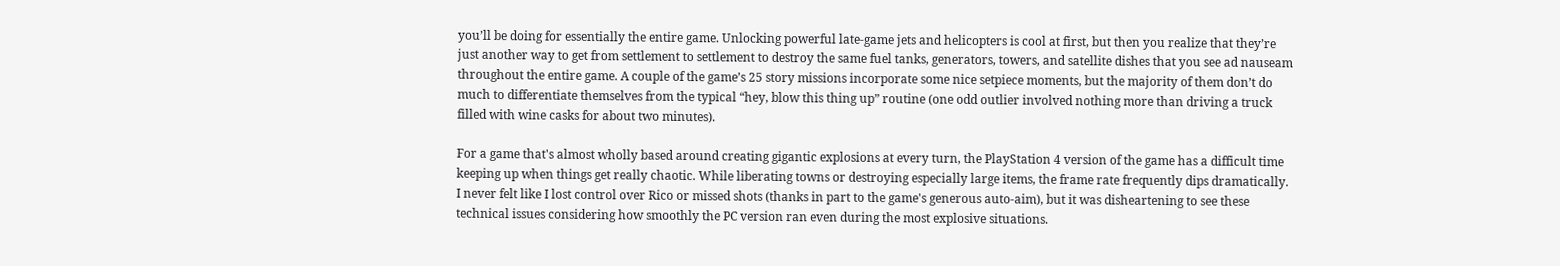you’ll be doing for essentially the entire game. Unlocking powerful late-game jets and helicopters is cool at first, but then you realize that they’re just another way to get from settlement to settlement to destroy the same fuel tanks, generators, towers, and satellite dishes that you see ad nauseam throughout the entire game. A couple of the game’s 25 story missions incorporate some nice setpiece moments, but the majority of them don’t do much to differentiate themselves from the typical “hey, blow this thing up” routine (one odd outlier involved nothing more than driving a truck filled with wine casks for about two minutes).

For a game that's almost wholly based around creating gigantic explosions at every turn, the PlayStation 4 version of the game has a difficult time keeping up when things get really chaotic. While liberating towns or destroying especially large items, the frame rate frequently dips dramatically. I never felt like I lost control over Rico or missed shots (thanks in part to the game's generous auto-aim), but it was disheartening to see these technical issues considering how smoothly the PC version ran even during the most explosive situations.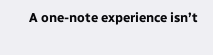A one-note experience isn’t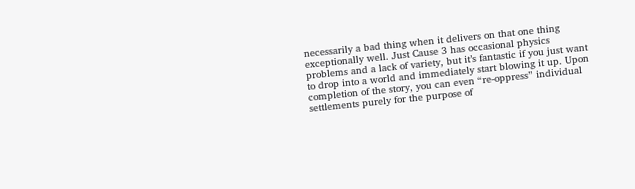necessarily a bad thing when it delivers on that one thing exceptionally well. Just Cause 3 has occasional physics problems and a lack of variety, but it’s fantastic if you just want to drop into a world and immediately start blowing it up. Upon completion of the story, you can even “re-oppress” individual settlements purely for the purpose of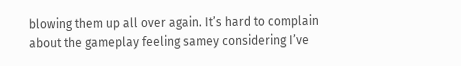blowing them up all over again. It’s hard to complain about the gameplay feeling samey considering I’ve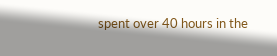spent over 40 hours in the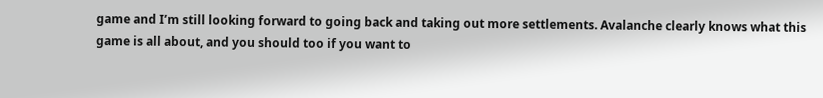game and I’m still looking forward to going back and taking out more settlements. Avalanche clearly knows what this game is all about, and you should too if you want to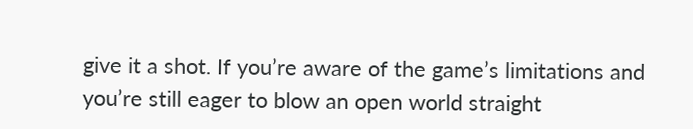give it a shot. If you’re aware of the game’s limitations and you’re still eager to blow an open world straight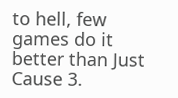to hell, few games do it better than Just Cause 3.